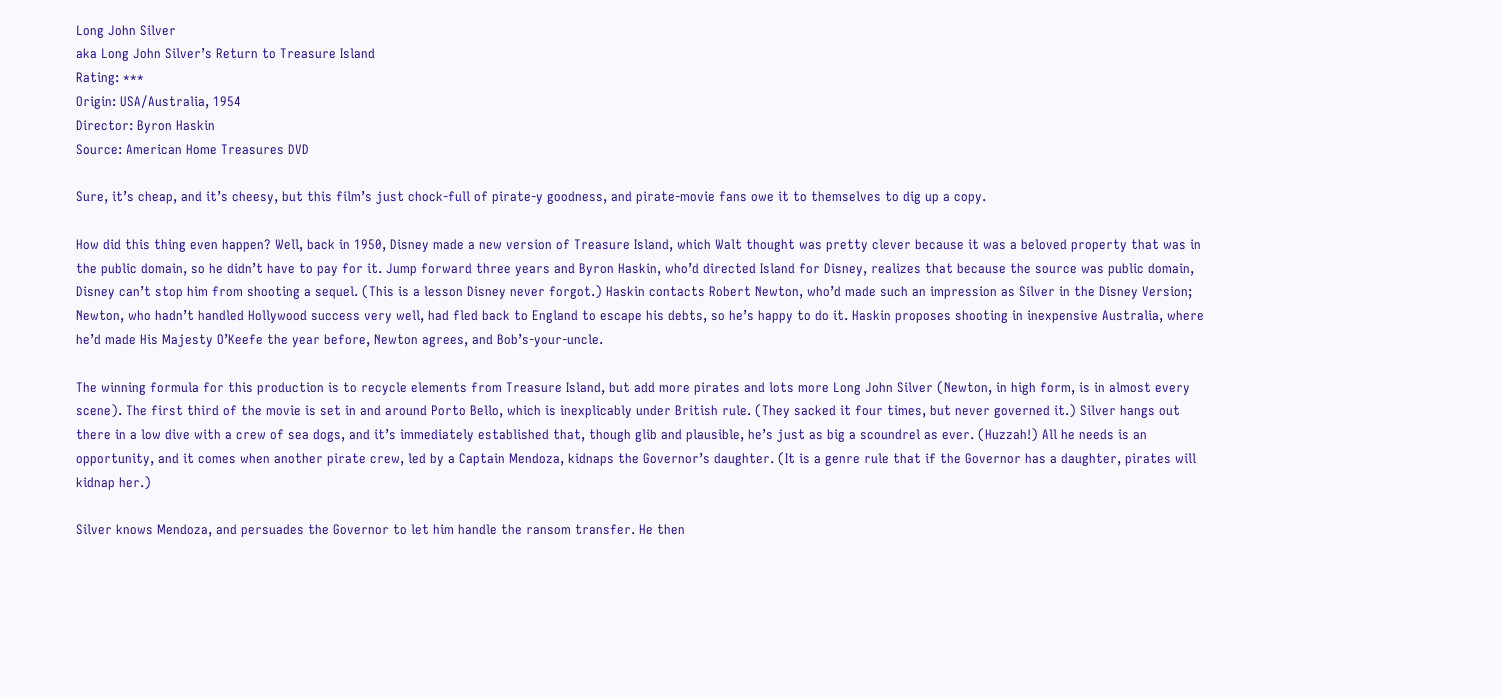Long John Silver
aka Long John Silver’s Return to Treasure Island
Rating: ***
Origin: USA/Australia, 1954
Director: Byron Haskin
Source: American Home Treasures DVD

Sure, it’s cheap, and it’s cheesy, but this film’s just chock-full of pirate-y goodness, and pirate-movie fans owe it to themselves to dig up a copy.

How did this thing even happen? Well, back in 1950, Disney made a new version of Treasure Island, which Walt thought was pretty clever because it was a beloved property that was in the public domain, so he didn’t have to pay for it. Jump forward three years and Byron Haskin, who’d directed Island for Disney, realizes that because the source was public domain, Disney can’t stop him from shooting a sequel. (This is a lesson Disney never forgot.) Haskin contacts Robert Newton, who’d made such an impression as Silver in the Disney Version; Newton, who hadn’t handled Hollywood success very well, had fled back to England to escape his debts, so he’s happy to do it. Haskin proposes shooting in inexpensive Australia, where he’d made His Majesty O’Keefe the year before, Newton agrees, and Bob’s-your-uncle.

The winning formula for this production is to recycle elements from Treasure Island, but add more pirates and lots more Long John Silver (Newton, in high form, is in almost every scene). The first third of the movie is set in and around Porto Bello, which is inexplicably under British rule. (They sacked it four times, but never governed it.) Silver hangs out there in a low dive with a crew of sea dogs, and it’s immediately established that, though glib and plausible, he’s just as big a scoundrel as ever. (Huzzah!) All he needs is an opportunity, and it comes when another pirate crew, led by a Captain Mendoza, kidnaps the Governor’s daughter. (It is a genre rule that if the Governor has a daughter, pirates will kidnap her.)

Silver knows Mendoza, and persuades the Governor to let him handle the ransom transfer. He then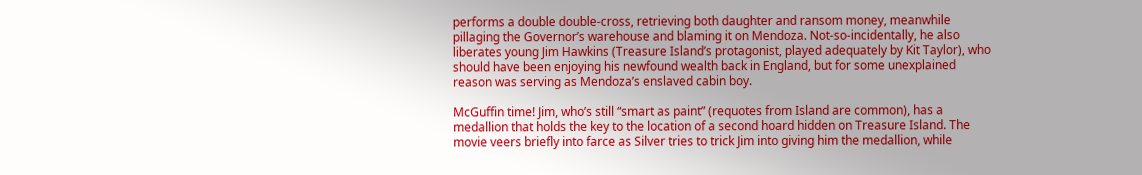performs a double double-cross, retrieving both daughter and ransom money, meanwhile pillaging the Governor’s warehouse and blaming it on Mendoza. Not-so-incidentally, he also liberates young Jim Hawkins (Treasure Island’s protagonist, played adequately by Kit Taylor), who should have been enjoying his newfound wealth back in England, but for some unexplained reason was serving as Mendoza’s enslaved cabin boy.

McGuffin time! Jim, who’s still “smart as paint” (requotes from Island are common), has a medallion that holds the key to the location of a second hoard hidden on Treasure Island. The movie veers briefly into farce as Silver tries to trick Jim into giving him the medallion, while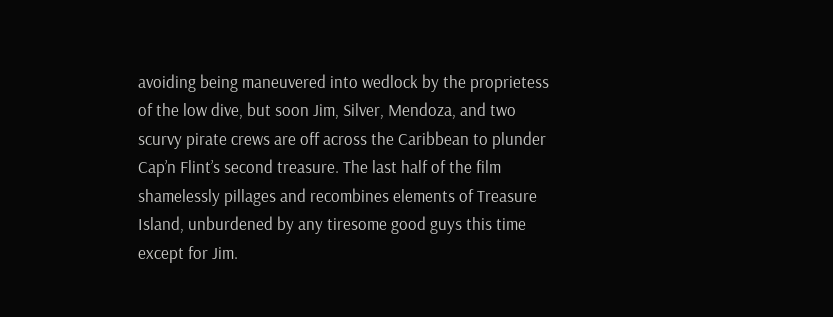avoiding being maneuvered into wedlock by the proprietess of the low dive, but soon Jim, Silver, Mendoza, and two scurvy pirate crews are off across the Caribbean to plunder Cap’n Flint’s second treasure. The last half of the film shamelessly pillages and recombines elements of Treasure Island, unburdened by any tiresome good guys this time except for Jim.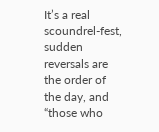It’s a real scoundrel-fest, sudden reversals are the order of the day, and “those who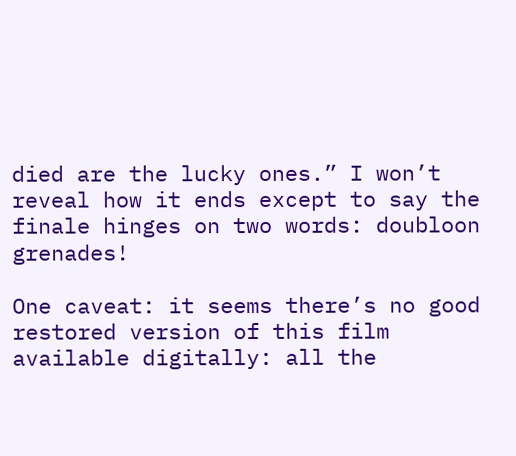died are the lucky ones.” I won’t reveal how it ends except to say the finale hinges on two words: doubloon grenades!

One caveat: it seems there’s no good restored version of this film available digitally: all the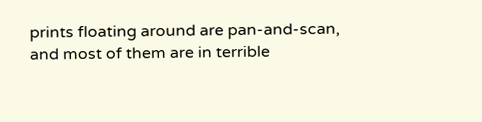prints floating around are pan-and-scan, and most of them are in terrible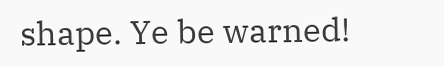shape. Ye be warned!